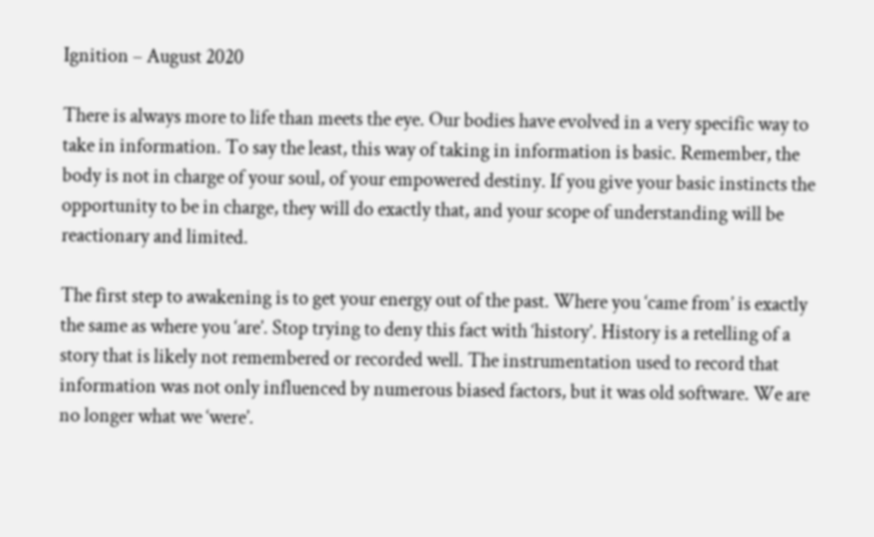Ignition – August 2020

There is always more to life than meets the eye. Our bodies have evolved in a very specific way to take in information. To say the least, this way of taking in information is basic. Remember, the body is not in charge of your soul, of your empowered destiny. If you give your basic instincts the opportunity to be in charge, they will do exactly that, and your scope of understanding will be reactionary and limited.

The first step to awakening is to get your energy out of the past. Where you ‘came from’ is exactly the same as where you ‘are’. Stop trying to deny this fact with ‘history’. History is a retelling of a story that is likely not remembered or recorded well. The instrumentation used to record that information was not only influenced by numerous biased factors, but it was old software. We are no longer what we ‘were’.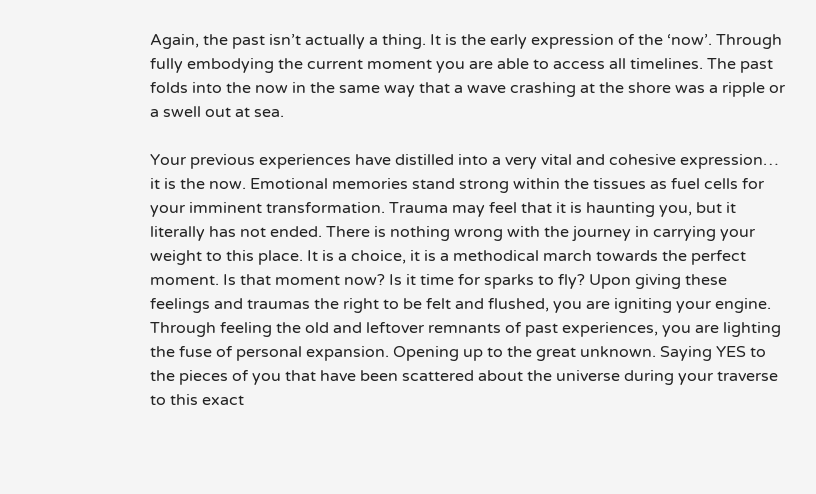Again, the past isn’t actually a thing. It is the early expression of the ‘now’. Through fully embodying the current moment you are able to access all timelines. The past folds into the now in the same way that a wave crashing at the shore was a ripple or a swell out at sea.

Your previous experiences have distilled into a very vital and cohesive expression… it is the now. Emotional memories stand strong within the tissues as fuel cells for your imminent transformation. Trauma may feel that it is haunting you, but it literally has not ended. There is nothing wrong with the journey in carrying your weight to this place. It is a choice, it is a methodical march towards the perfect moment. Is that moment now? Is it time for sparks to fly? Upon giving these feelings and traumas the right to be felt and flushed, you are igniting your engine. Through feeling the old and leftover remnants of past experiences, you are lighting the fuse of personal expansion. Opening up to the great unknown. Saying YES to the pieces of you that have been scattered about the universe during your traverse to this exact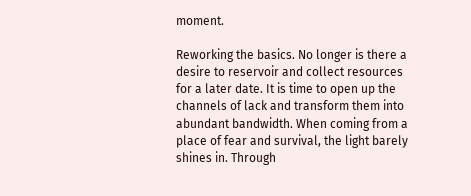moment.

Reworking the basics. No longer is there a desire to reservoir and collect resources for a later date. It is time to open up the channels of lack and transform them into abundant bandwidth. When coming from a place of fear and survival, the light barely shines in. Through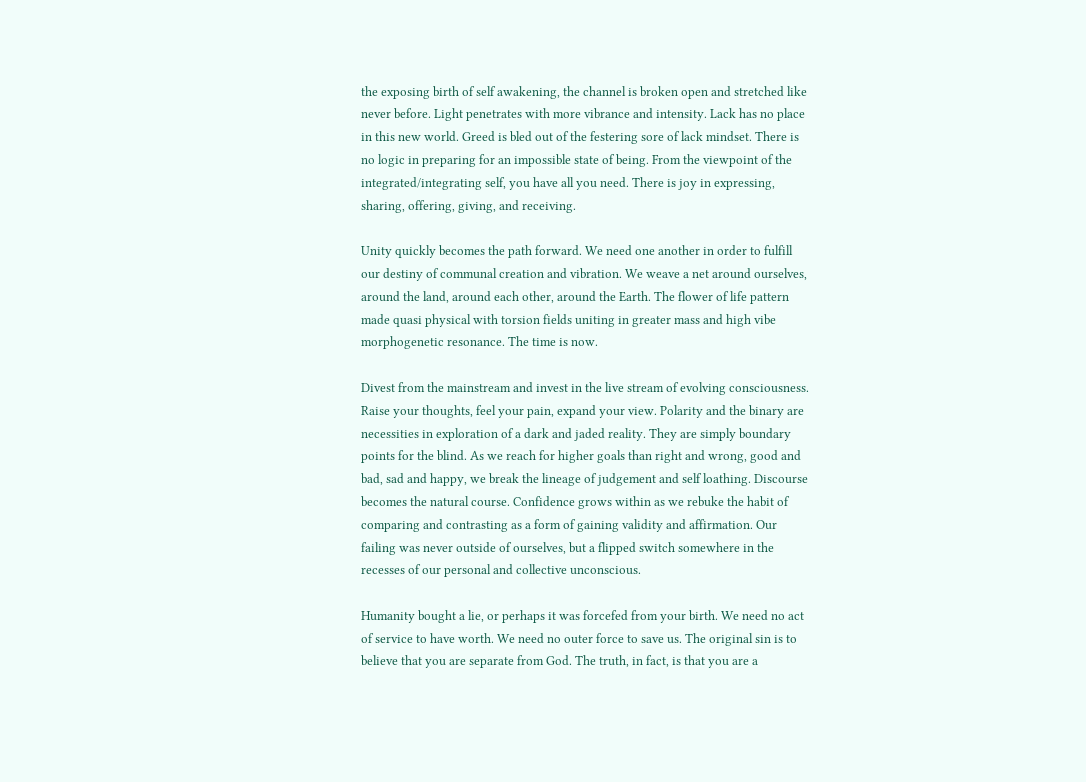the exposing birth of self awakening, the channel is broken open and stretched like never before. Light penetrates with more vibrance and intensity. Lack has no place in this new world. Greed is bled out of the festering sore of lack mindset. There is no logic in preparing for an impossible state of being. From the viewpoint of the integrated/integrating self, you have all you need. There is joy in expressing, sharing, offering, giving, and receiving.

Unity quickly becomes the path forward. We need one another in order to fulfill our destiny of communal creation and vibration. We weave a net around ourselves, around the land, around each other, around the Earth. The flower of life pattern made quasi physical with torsion fields uniting in greater mass and high vibe morphogenetic resonance. The time is now.

Divest from the mainstream and invest in the live stream of evolving consciousness. Raise your thoughts, feel your pain, expand your view. Polarity and the binary are necessities in exploration of a dark and jaded reality. They are simply boundary points for the blind. As we reach for higher goals than right and wrong, good and bad, sad and happy, we break the lineage of judgement and self loathing. Discourse becomes the natural course. Confidence grows within as we rebuke the habit of comparing and contrasting as a form of gaining validity and affirmation. Our failing was never outside of ourselves, but a flipped switch somewhere in the recesses of our personal and collective unconscious.

Humanity bought a lie, or perhaps it was forcefed from your birth. We need no act of service to have worth. We need no outer force to save us. The original sin is to believe that you are separate from God. The truth, in fact, is that you are a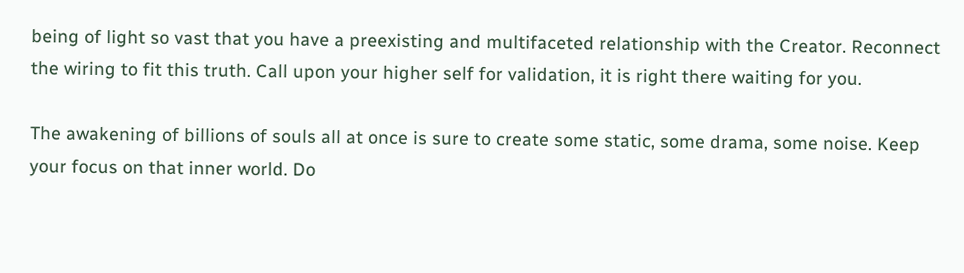being of light so vast that you have a preexisting and multifaceted relationship with the Creator. Reconnect the wiring to fit this truth. Call upon your higher self for validation, it is right there waiting for you.

The awakening of billions of souls all at once is sure to create some static, some drama, some noise. Keep your focus on that inner world. Do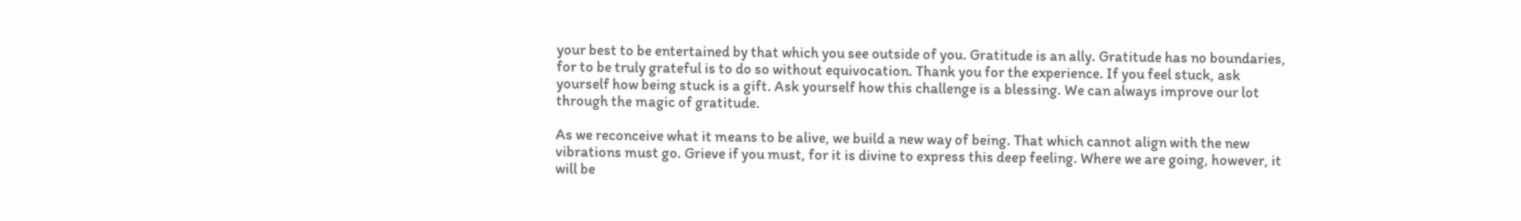your best to be entertained by that which you see outside of you. Gratitude is an ally. Gratitude has no boundaries, for to be truly grateful is to do so without equivocation. Thank you for the experience. If you feel stuck, ask yourself how being stuck is a gift. Ask yourself how this challenge is a blessing. We can always improve our lot through the magic of gratitude.

As we reconceive what it means to be alive, we build a new way of being. That which cannot align with the new vibrations must go. Grieve if you must, for it is divine to express this deep feeling. Where we are going, however, it will be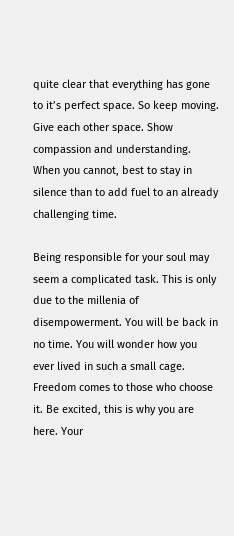quite clear that everything has gone to it’s perfect space. So keep moving. Give each other space. Show compassion and understanding. When you cannot, best to stay in silence than to add fuel to an already challenging time.

Being responsible for your soul may seem a complicated task. This is only due to the millenia of disempowerment. You will be back in no time. You will wonder how you ever lived in such a small cage. Freedom comes to those who choose it. Be excited, this is why you are here. Your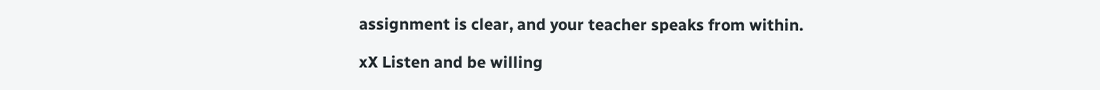assignment is clear, and your teacher speaks from within.

xX Listen and be willing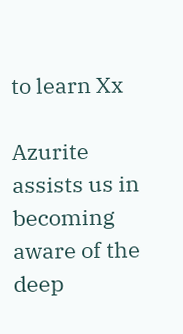to learn Xx

Azurite assists us in becoming aware of the deep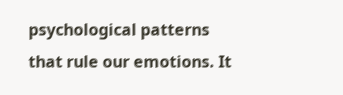psychological patterns that rule our emotions. It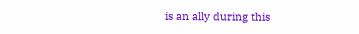is an ally during this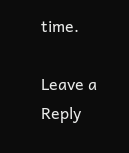time.

Leave a Reply